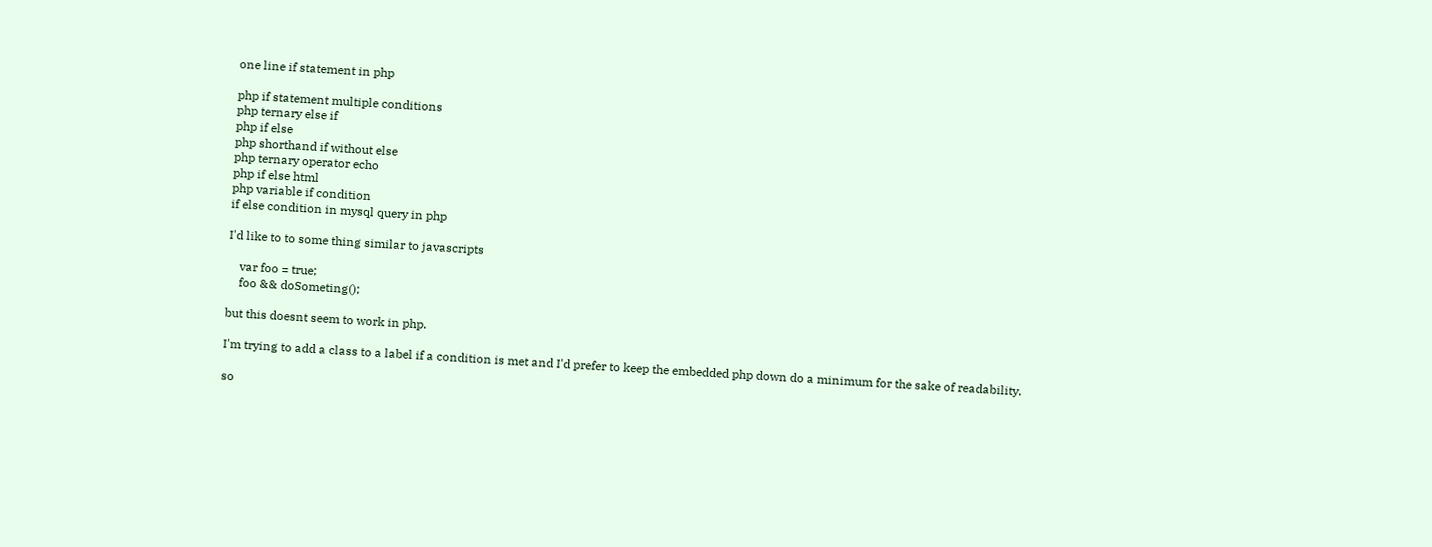one line if statement in php

php if statement multiple conditions
php ternary else if
php if else
php shorthand if without else
php ternary operator echo
php if else html
php variable if condition
if else condition in mysql query in php

I'd like to to some thing similar to javascripts

    var foo = true;
    foo && doSometing();

but this doesnt seem to work in php.

I'm trying to add a class to a label if a condition is met and I'd prefer to keep the embedded php down do a minimum for the sake of readability.

so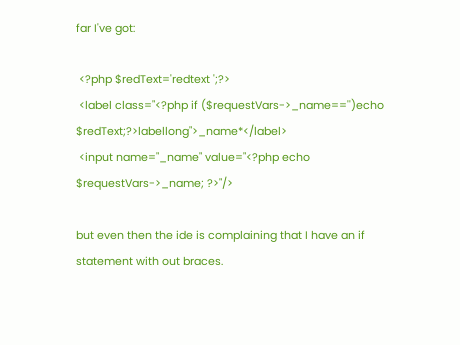far I've got:

 <?php $redText='redtext ';?>
 <label class="<?php if ($requestVars->_name=='')echo $redText;?>labellong">_name*</label>
 <input name="_name" value="<?php echo $requestVars->_name; ?>"/>

but even then the ide is complaining that I have an if statement with out braces.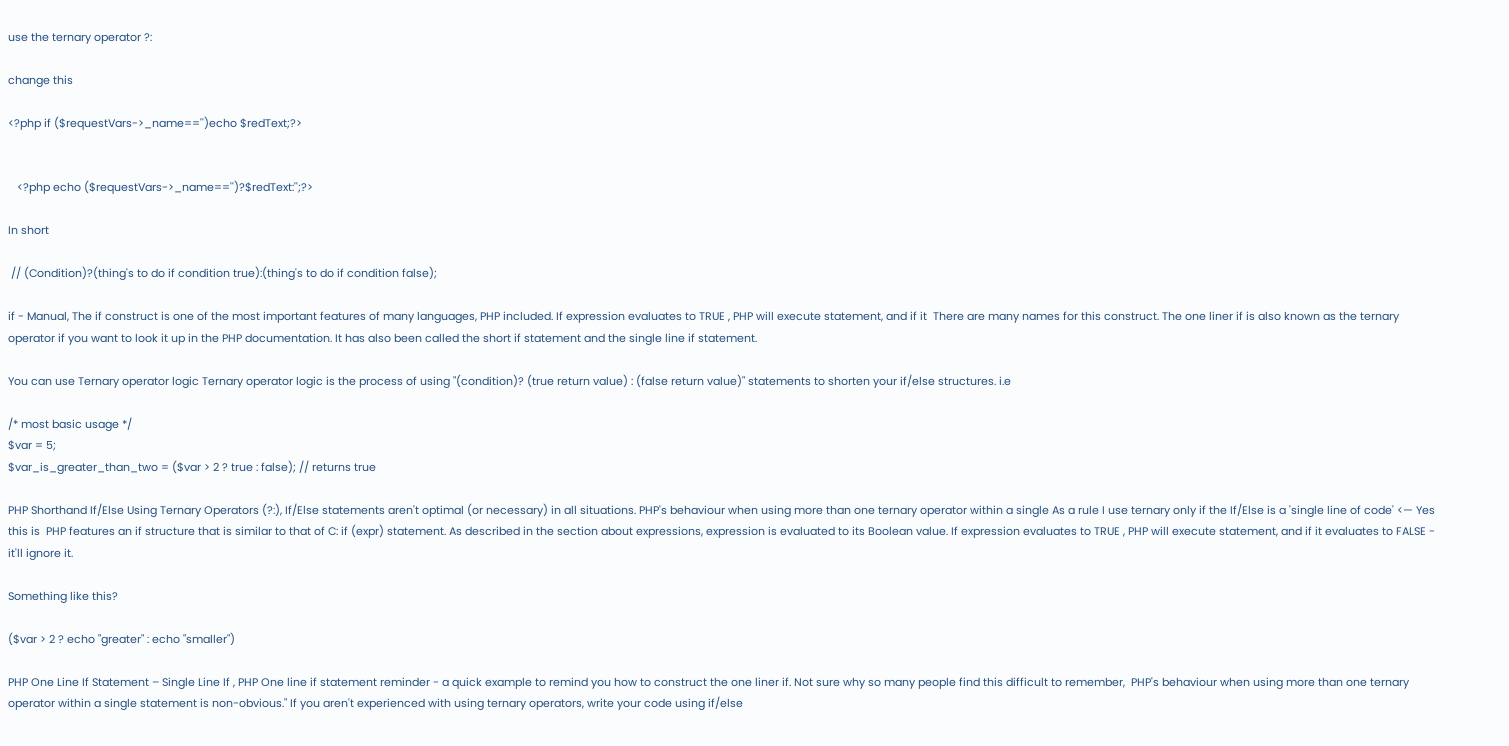use the ternary operator ?:

change this

<?php if ($requestVars->_name=='')echo $redText;?>


   <?php echo ($requestVars->_name=='')?$redText:'';?>

In short

 // (Condition)?(thing's to do if condition true):(thing's to do if condition false);

if - Manual, The if construct is one of the most important features of many languages, PHP included. If expression evaluates to TRUE , PHP will execute statement, and if it  There are many names for this construct. The one liner if is also known as the ternary operator if you want to look it up in the PHP documentation. It has also been called the short if statement and the single line if statement.

You can use Ternary operator logic Ternary operator logic is the process of using "(condition)? (true return value) : (false return value)" statements to shorten your if/else structures. i.e

/* most basic usage */
$var = 5;
$var_is_greater_than_two = ($var > 2 ? true : false); // returns true

PHP Shorthand If/Else Using Ternary Operators (?:), If/Else statements aren't optimal (or necessary) in all situations. PHP's behaviour when using more than one ternary operator within a single As a rule I use ternary only if the If/Else is a 'single line of code' <— Yes this is  PHP features an if structure that is similar to that of C: if (expr) statement. As described in the section about expressions, expression is evaluated to its Boolean value. If expression evaluates to TRUE , PHP will execute statement, and if it evaluates to FALSE - it'll ignore it.

Something like this?

($var > 2 ? echo "greater" : echo "smaller")

PHP One Line If Statement – Single Line If , PHP One line if statement reminder - a quick example to remind you how to construct the one liner if. Not sure why so many people find this difficult to remember,  PHP's behaviour when using more than one ternary operator within a single statement is non-obvious." If you aren't experienced with using ternary operators, write your code using if/else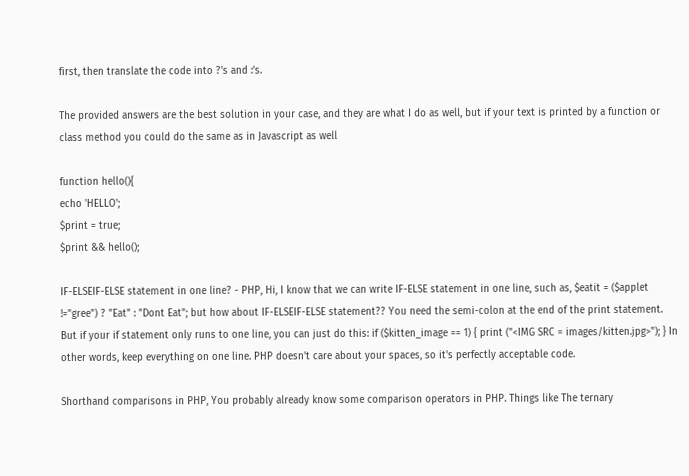first, then translate the code into ?'s and :'s.

The provided answers are the best solution in your case, and they are what I do as well, but if your text is printed by a function or class method you could do the same as in Javascript as well

function hello(){
echo 'HELLO';
$print = true;
$print && hello();

IF-ELSEIF-ELSE statement in one line? - PHP, Hi, I know that we can write IF-ELSE statement in one line, such as, $eatit = ($applet !="gree") ? "Eat" : "Dont Eat"; but how about IF-ELSEIF-ELSE statement?? You need the semi-colon at the end of the print statement. But if your if statement only runs to one line, you can just do this: if ($kitten_image == 1) { print ("<IMG SRC = images/kitten.jpg>"); } In other words, keep everything on one line. PHP doesn't care about your spaces, so it's perfectly acceptable code.

Shorthand comparisons in PHP, You probably already know some comparison operators in PHP. Things like The ternary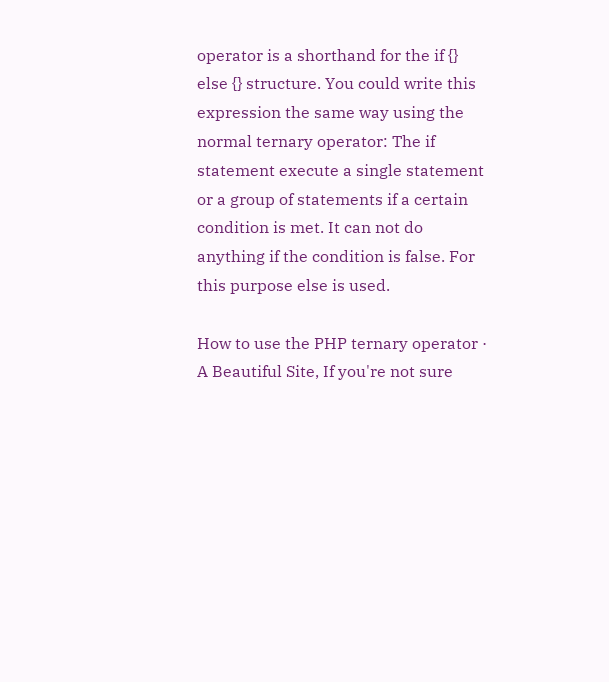operator is a shorthand for the if {} else {} structure. You could write this expression the same way using the normal ternary operator: The if statement execute a single statement or a group of statements if a certain condition is met. It can not do anything if the condition is false. For this purpose else is used.

How to use the PHP ternary operator · A Beautiful Site, If you're not sure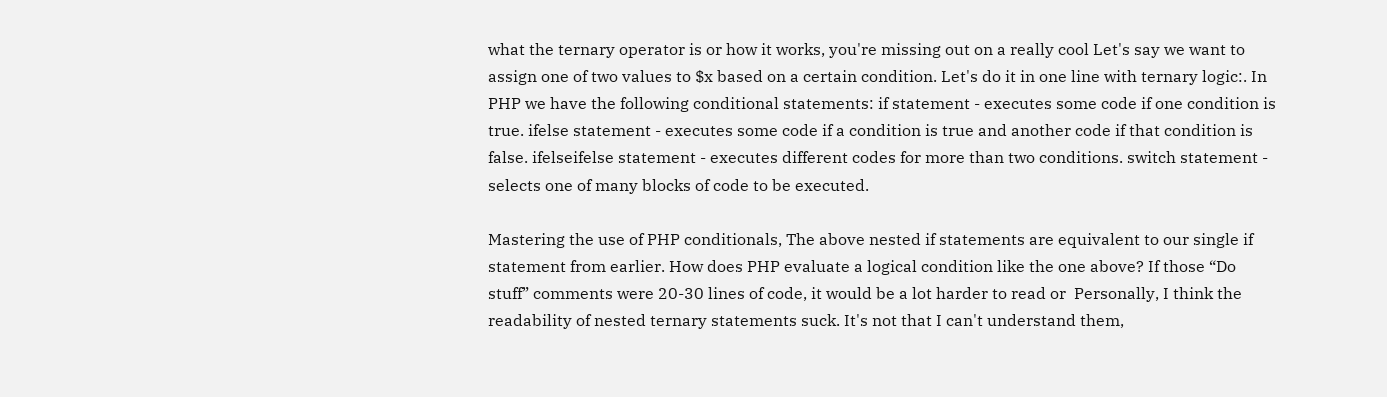what the ternary operator is or how it works, you're missing out on a really cool Let's say we want to assign one of two values to $x based on a certain condition. Let's do it in one line with ternary logic:. In PHP we have the following conditional statements: if statement - executes some code if one condition is true. ifelse statement - executes some code if a condition is true and another code if that condition is false. ifelseifelse statement - executes different codes for more than two conditions. switch statement - selects one of many blocks of code to be executed.

Mastering the use of PHP conditionals, The above nested if statements are equivalent to our single if statement from earlier. How does PHP evaluate a logical condition like the one above? If those “Do stuff” comments were 20-30 lines of code, it would be a lot harder to read or  Personally, I think the readability of nested ternary statements suck. It's not that I can't understand them,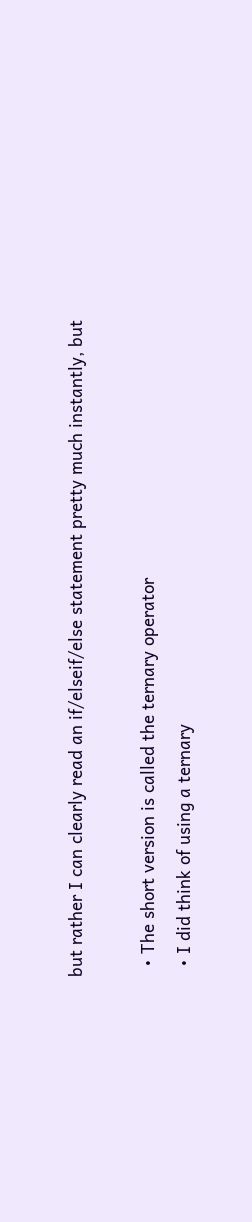but rather I can clearly read an if/elseif/else statement pretty much instantly, but

  • The short version is called the ternary operator
  • I did think of using a ternary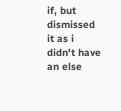if, but dismissed it as i didn't have an else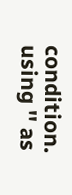condition. using '' as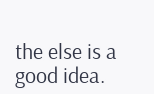the else is a good idea.